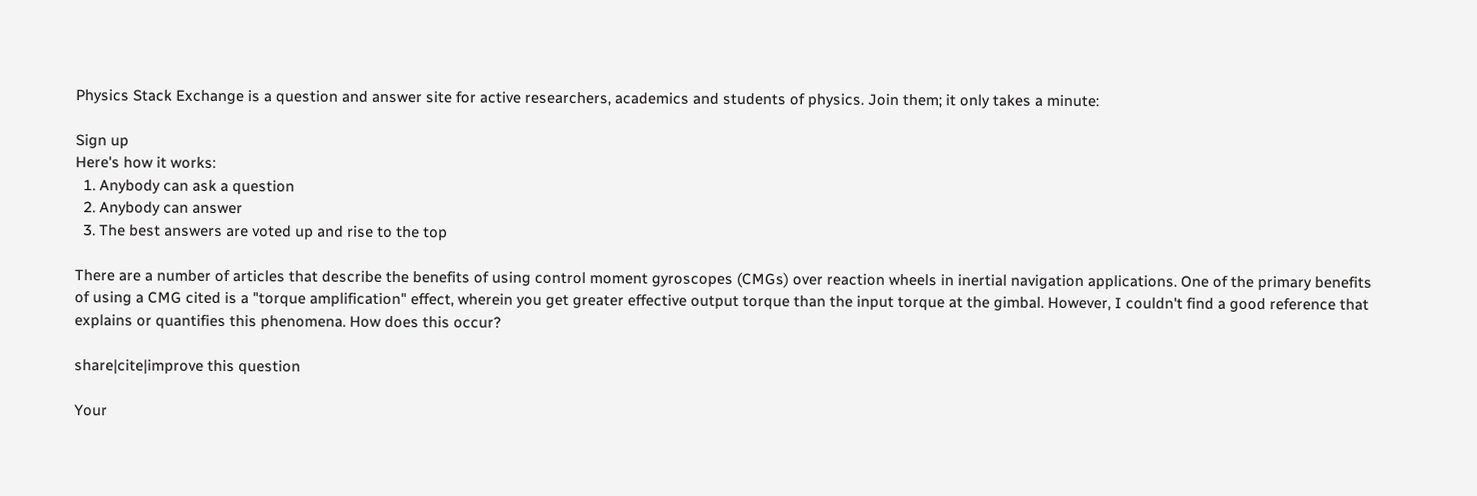Physics Stack Exchange is a question and answer site for active researchers, academics and students of physics. Join them; it only takes a minute:

Sign up
Here's how it works:
  1. Anybody can ask a question
  2. Anybody can answer
  3. The best answers are voted up and rise to the top

There are a number of articles that describe the benefits of using control moment gyroscopes (CMGs) over reaction wheels in inertial navigation applications. One of the primary benefits of using a CMG cited is a "torque amplification" effect, wherein you get greater effective output torque than the input torque at the gimbal. However, I couldn't find a good reference that explains or quantifies this phenomena. How does this occur?

share|cite|improve this question

Your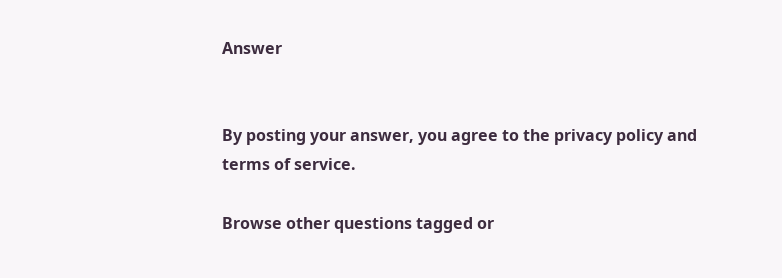Answer


By posting your answer, you agree to the privacy policy and terms of service.

Browse other questions tagged or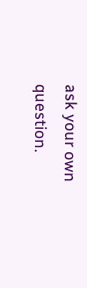ask your own question.